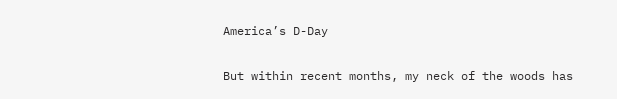America’s D-Day

But within recent months, my neck of the woods has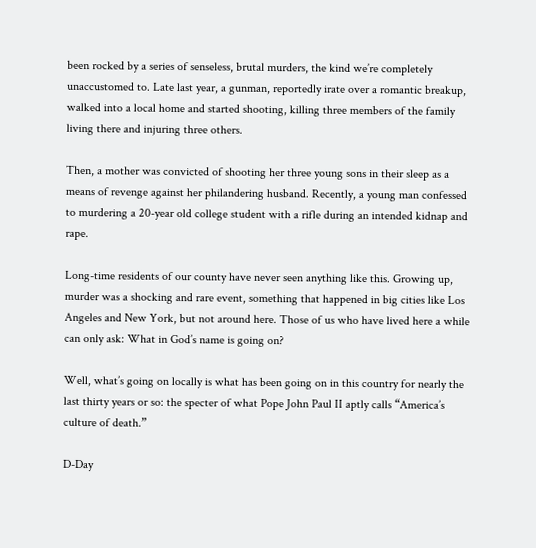been rocked by a series of senseless, brutal murders, the kind we’re completely unaccustomed to. Late last year, a gunman, reportedly irate over a romantic breakup, walked into a local home and started shooting, killing three members of the family living there and injuring three others.

Then, a mother was convicted of shooting her three young sons in their sleep as a means of revenge against her philandering husband. Recently, a young man confessed to murdering a 20-year old college student with a rifle during an intended kidnap and rape.

Long-time residents of our county have never seen anything like this. Growing up, murder was a shocking and rare event, something that happened in big cities like Los Angeles and New York, but not around here. Those of us who have lived here a while can only ask: What in God’s name is going on?

Well, what’s going on locally is what has been going on in this country for nearly the last thirty years or so: the specter of what Pope John Paul II aptly calls “America’s culture of death.”

D-Day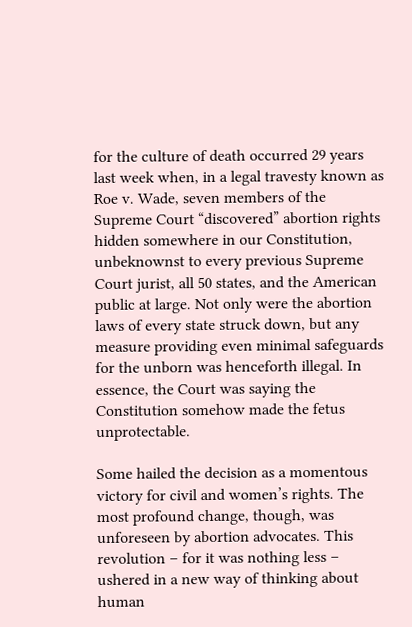for the culture of death occurred 29 years last week when, in a legal travesty known as Roe v. Wade, seven members of the Supreme Court “discovered” abortion rights hidden somewhere in our Constitution, unbeknownst to every previous Supreme Court jurist, all 50 states, and the American public at large. Not only were the abortion laws of every state struck down, but any measure providing even minimal safeguards for the unborn was henceforth illegal. In essence, the Court was saying the Constitution somehow made the fetus unprotectable.

Some hailed the decision as a momentous victory for civil and women’s rights. The most profound change, though, was unforeseen by abortion advocates. This revolution – for it was nothing less – ushered in a new way of thinking about human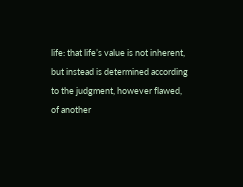life: that life’s value is not inherent, but instead is determined according to the judgment, however flawed, of another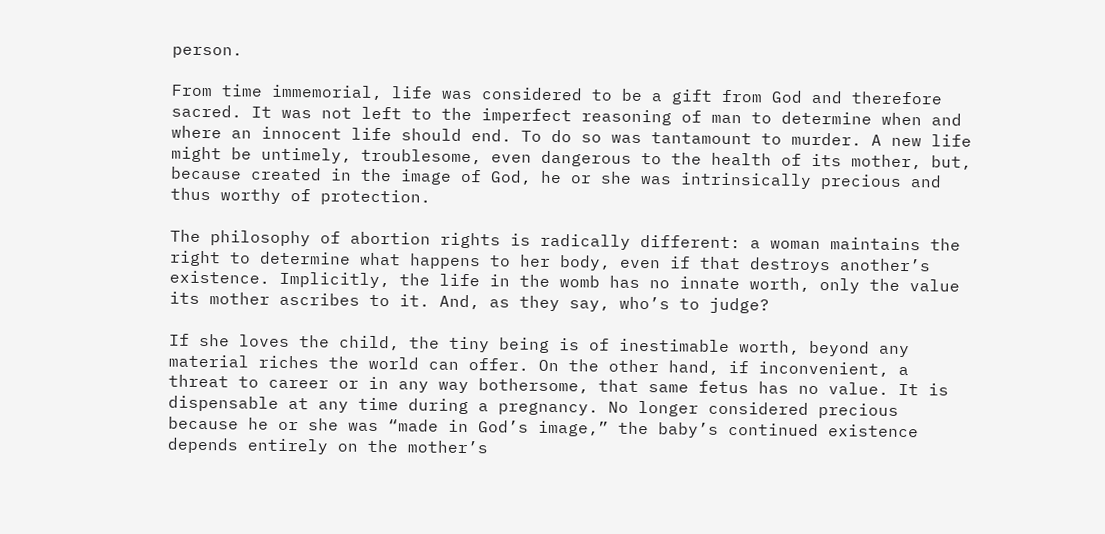person.

From time immemorial, life was considered to be a gift from God and therefore sacred. It was not left to the imperfect reasoning of man to determine when and where an innocent life should end. To do so was tantamount to murder. A new life might be untimely, troublesome, even dangerous to the health of its mother, but, because created in the image of God, he or she was intrinsically precious and thus worthy of protection.

The philosophy of abortion rights is radically different: a woman maintains the right to determine what happens to her body, even if that destroys another’s existence. Implicitly, the life in the womb has no innate worth, only the value its mother ascribes to it. And, as they say, who’s to judge?

If she loves the child, the tiny being is of inestimable worth, beyond any material riches the world can offer. On the other hand, if inconvenient, a threat to career or in any way bothersome, that same fetus has no value. It is dispensable at any time during a pregnancy. No longer considered precious because he or she was “made in God’s image,” the baby’s continued existence depends entirely on the mother’s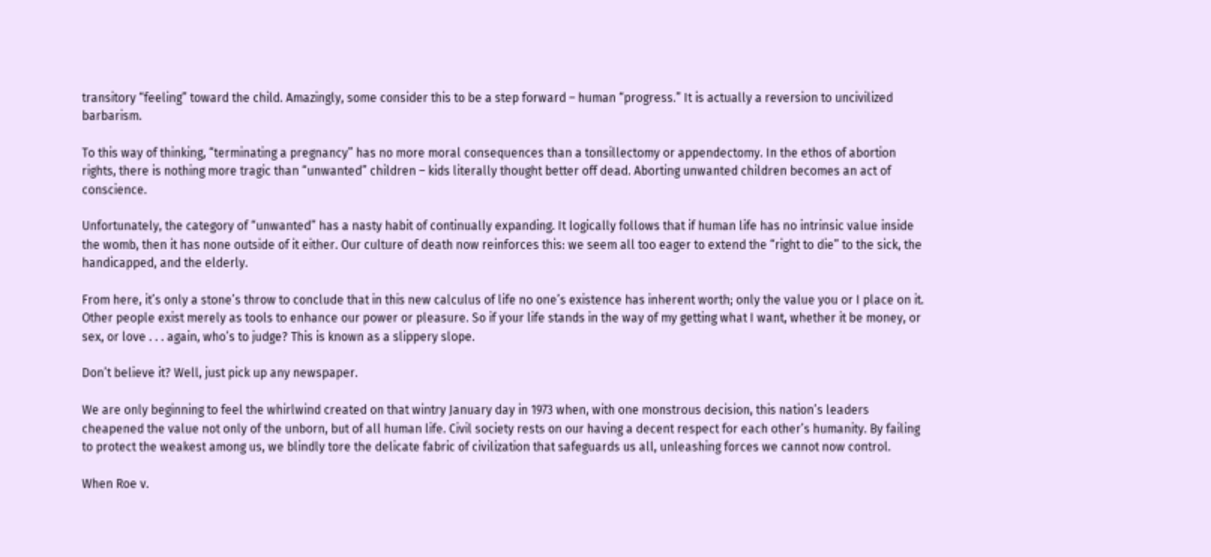transitory “feeling” toward the child. Amazingly, some consider this to be a step forward – human “progress.” It is actually a reversion to uncivilized barbarism.

To this way of thinking, “terminating a pregnancy” has no more moral consequences than a tonsillectomy or appendectomy. In the ethos of abortion rights, there is nothing more tragic than “unwanted” children – kids literally thought better off dead. Aborting unwanted children becomes an act of conscience.

Unfortunately, the category of “unwanted” has a nasty habit of continually expanding. It logically follows that if human life has no intrinsic value inside the womb, then it has none outside of it either. Our culture of death now reinforces this: we seem all too eager to extend the “right to die” to the sick, the handicapped, and the elderly.

From here, it’s only a stone’s throw to conclude that in this new calculus of life no one’s existence has inherent worth; only the value you or I place on it. Other people exist merely as tools to enhance our power or pleasure. So if your life stands in the way of my getting what I want, whether it be money, or sex, or love . . . again, who’s to judge? This is known as a slippery slope.

Don’t believe it? Well, just pick up any newspaper.

We are only beginning to feel the whirlwind created on that wintry January day in 1973 when, with one monstrous decision, this nation’s leaders cheapened the value not only of the unborn, but of all human life. Civil society rests on our having a decent respect for each other’s humanity. By failing to protect the weakest among us, we blindly tore the delicate fabric of civilization that safeguards us all, unleashing forces we cannot now control.

When Roe v.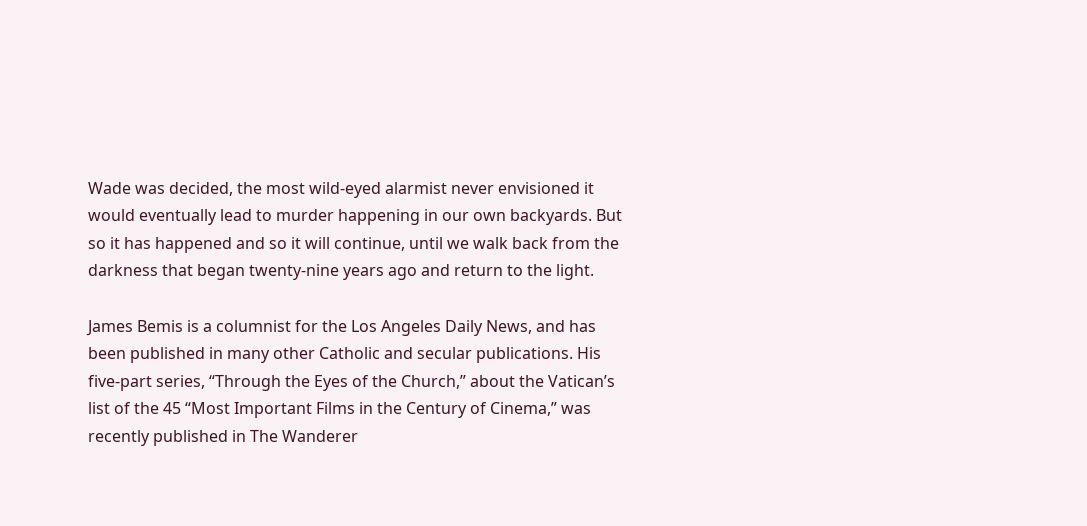Wade was decided, the most wild-eyed alarmist never envisioned it would eventually lead to murder happening in our own backyards. But so it has happened and so it will continue, until we walk back from the darkness that began twenty-nine years ago and return to the light.

James Bemis is a columnist for the Los Angeles Daily News, and has been published in many other Catholic and secular publications. His five-part series, “Through the Eyes of the Church,” about the Vatican’s list of the 45 “Most Important Films in the Century of Cinema,” was recently published in The Wanderer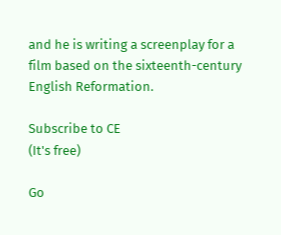and he is writing a screenplay for a film based on the sixteenth-century English Reformation.

Subscribe to CE
(It's free)

Go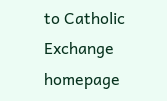to Catholic Exchange homepage